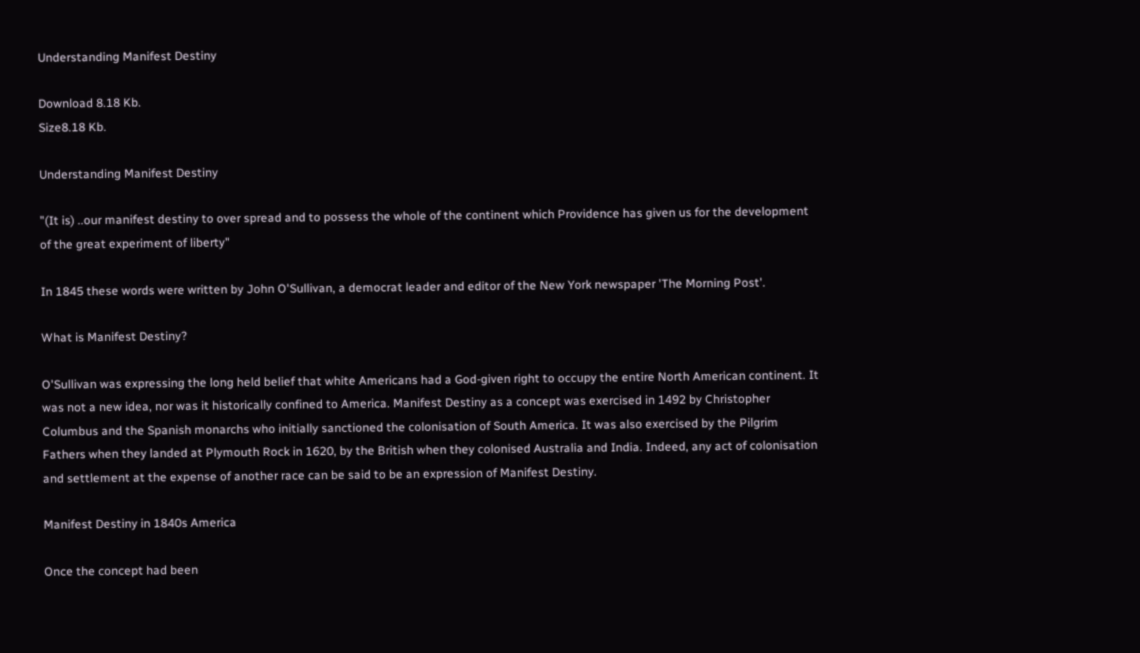Understanding Manifest Destiny

Download 8.18 Kb.
Size8.18 Kb.

Understanding Manifest Destiny

"(It is) ..our manifest destiny to over spread and to possess the whole of the continent which Providence has given us for the development of the great experiment of liberty"

In 1845 these words were written by John O'Sullivan, a democrat leader and editor of the New York newspaper 'The Morning Post'.

What is Manifest Destiny?

O'Sullivan was expressing the long held belief that white Americans had a God-given right to occupy the entire North American continent. It was not a new idea, nor was it historically confined to America. Manifest Destiny as a concept was exercised in 1492 by Christopher Columbus and the Spanish monarchs who initially sanctioned the colonisation of South America. It was also exercised by the Pilgrim Fathers when they landed at Plymouth Rock in 1620, by the British when they colonised Australia and India. Indeed, any act of colonisation and settlement at the expense of another race can be said to be an expression of Manifest Destiny.

Manifest Destiny in 1840s America

Once the concept had been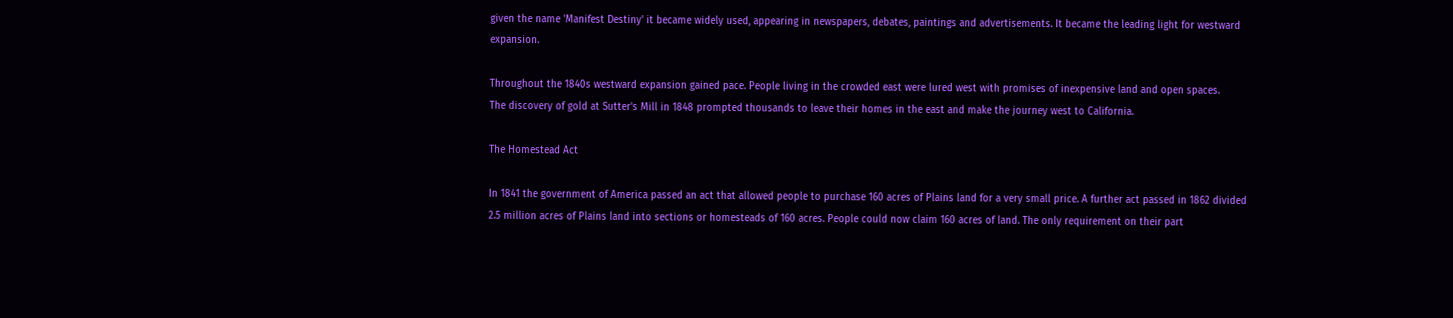given the name 'Manifest Destiny' it became widely used, appearing in newspapers, debates, paintings and advertisements. It became the leading light for westward expansion.

Throughout the 1840s westward expansion gained pace. People living in the crowded east were lured west with promises of inexpensive land and open spaces.
The discovery of gold at Sutter's Mill in 1848 prompted thousands to leave their homes in the east and make the journey west to California.

The Homestead Act

In 1841 the government of America passed an act that allowed people to purchase 160 acres of Plains land for a very small price. A further act passed in 1862 divided 2.5 million acres of Plains land into sections or homesteads of 160 acres. People could now claim 160 acres of land. The only requirement on their part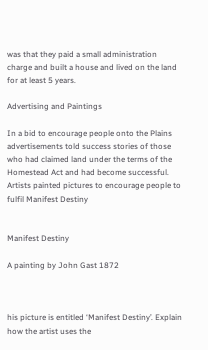was that they paid a small administration charge and built a house and lived on the land for at least 5 years.

Advertising and Paintings

In a bid to encourage people onto the Plains advertisements told success stories of those who had claimed land under the terms of the Homestead Act and had become successful. Artists painted pictures to encourage people to fulfil Manifest Destiny


Manifest Destiny

A painting by John Gast 1872



his picture is entitled ‘Manifest Destiny’. Explain how the artist uses the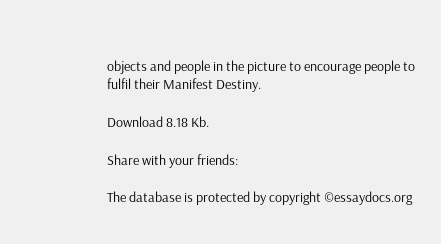objects and people in the picture to encourage people to fulfil their Manifest Destiny.

Download 8.18 Kb.

Share with your friends:

The database is protected by copyright ©essaydocs.org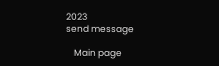2023
send message

    Main page